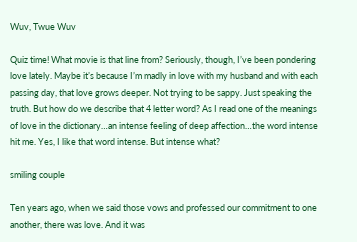Wuv, Twue Wuv

Quiz time! What movie is that line from? Seriously, though, I’ve been pondering love lately. Maybe it’s because I’m madly in love with my husband and with each passing day, that love grows deeper. Not trying to be sappy. Just speaking the truth. But how do we describe that 4 letter word? As I read one of the meanings of love in the dictionary…an intense feeling of deep affection…the word intense hit me. Yes, I like that word intense. But intense what?

smiling couple

Ten years ago, when we said those vows and professed our commitment to one another, there was love. And it was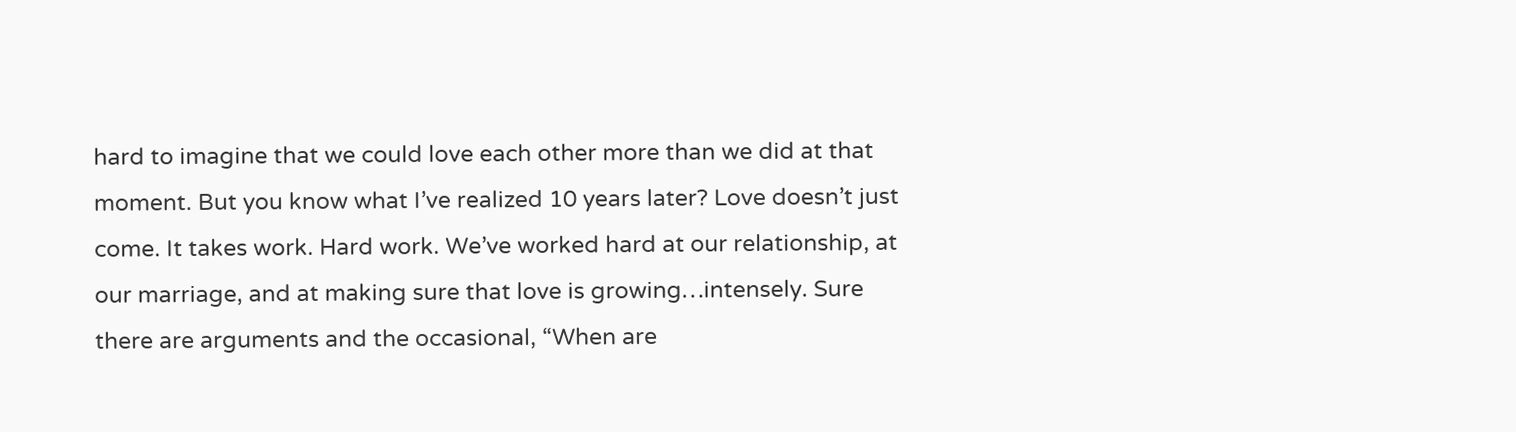hard to imagine that we could love each other more than we did at that moment. But you know what I’ve realized 10 years later? Love doesn’t just come. It takes work. Hard work. We’ve worked hard at our relationship, at our marriage, and at making sure that love is growing…intensely. Sure there are arguments and the occasional, “When are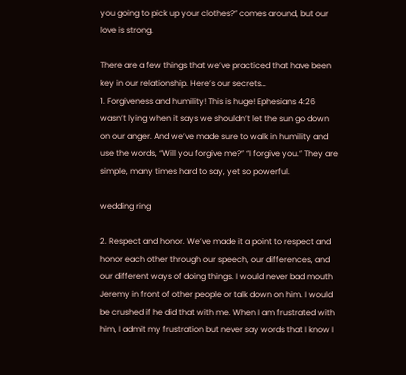you going to pick up your clothes?” comes around, but our love is strong.

There are a few things that we’ve practiced that have been key in our relationship. Here’s our secrets…
1. Forgiveness and humility! This is huge! Ephesians 4:26 wasn’t lying when it says we shouldn’t let the sun go down on our anger. And we’ve made sure to walk in humility and use the words, “Will you forgive me?” “I forgive you.” They are simple, many times hard to say, yet so powerful.

wedding ring

2. Respect and honor. We’ve made it a point to respect and honor each other through our speech, our differences, and our different ways of doing things. I would never bad mouth Jeremy in front of other people or talk down on him. I would be crushed if he did that with me. When I am frustrated with him, I admit my frustration but never say words that I know I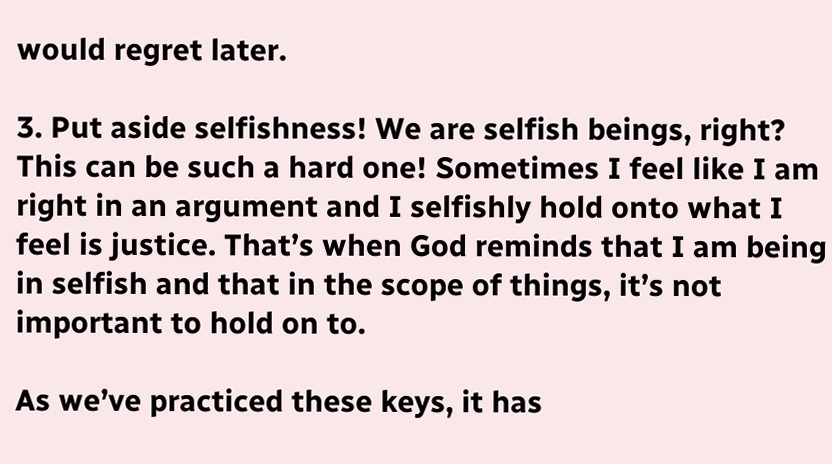would regret later.

3. Put aside selfishness! We are selfish beings, right? This can be such a hard one! Sometimes I feel like I am right in an argument and I selfishly hold onto what I feel is justice. That’s when God reminds that I am being in selfish and that in the scope of things, it’s not important to hold on to.

As we’ve practiced these keys, it has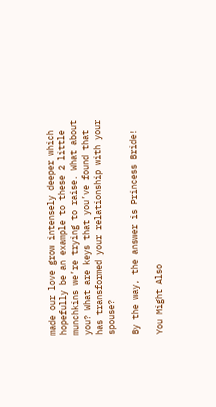made our love grow intensely deeper which hopefully be an example to these 2 little munchkins we’re trying to raise. What about you? What are keys that you’ve found that has transformed your relationship with your spouse?

By the way, the answer is Princess Bride!

You Might Also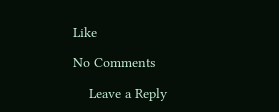Like

No Comments

    Leave a Reply